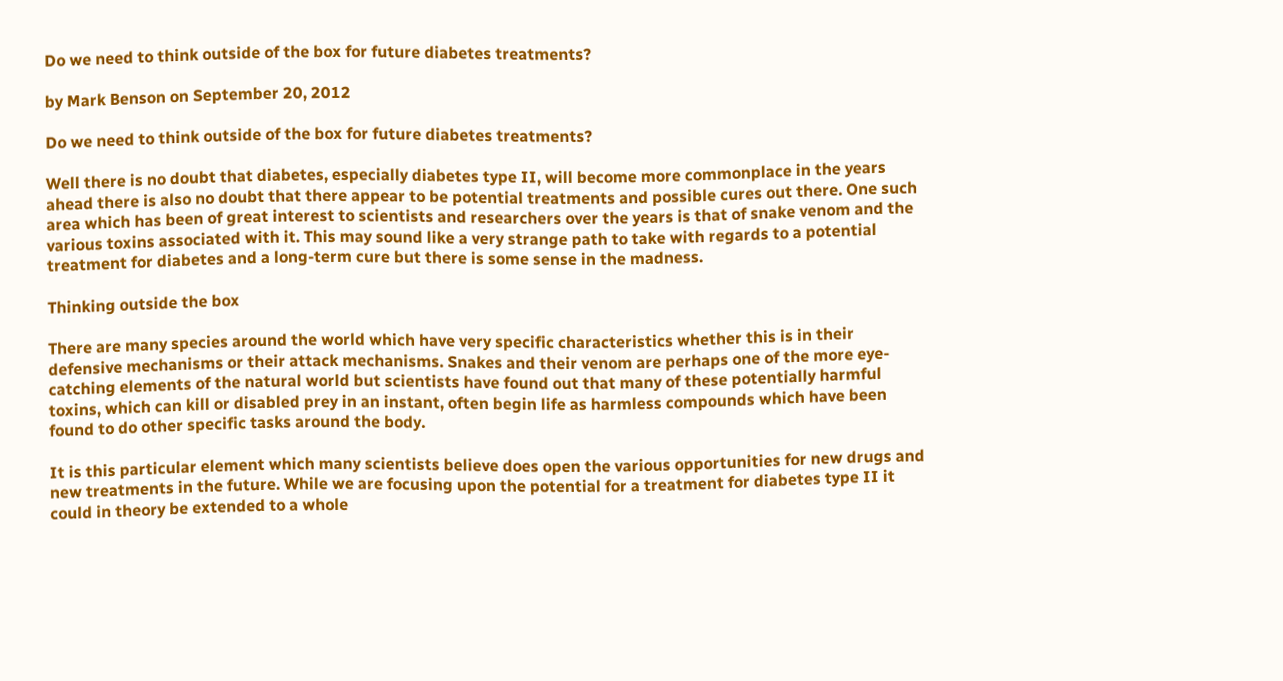Do we need to think outside of the box for future diabetes treatments?

by Mark Benson on September 20, 2012

Do we need to think outside of the box for future diabetes treatments?

Well there is no doubt that diabetes, especially diabetes type II, will become more commonplace in the years ahead there is also no doubt that there appear to be potential treatments and possible cures out there. One such area which has been of great interest to scientists and researchers over the years is that of snake venom and the various toxins associated with it. This may sound like a very strange path to take with regards to a potential treatment for diabetes and a long-term cure but there is some sense in the madness.

Thinking outside the box

There are many species around the world which have very specific characteristics whether this is in their defensive mechanisms or their attack mechanisms. Snakes and their venom are perhaps one of the more eye-catching elements of the natural world but scientists have found out that many of these potentially harmful toxins, which can kill or disabled prey in an instant, often begin life as harmless compounds which have been found to do other specific tasks around the body.

It is this particular element which many scientists believe does open the various opportunities for new drugs and new treatments in the future. While we are focusing upon the potential for a treatment for diabetes type II it could in theory be extended to a whole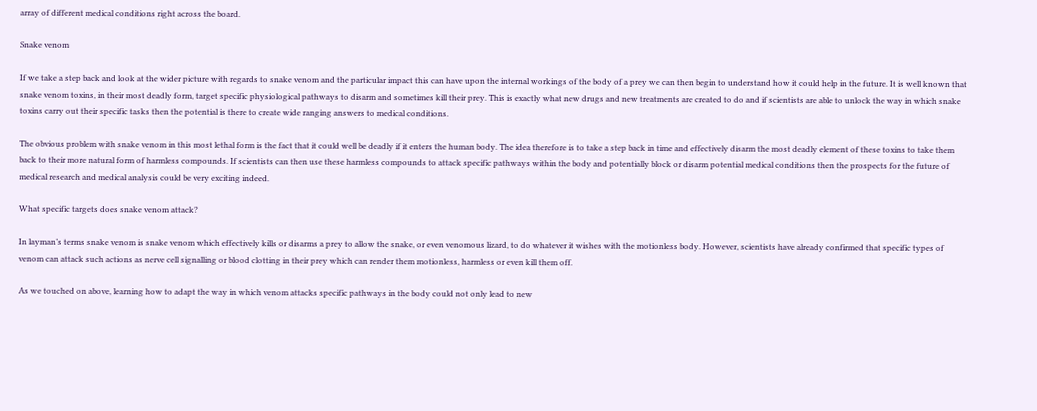array of different medical conditions right across the board.

Snake venom

If we take a step back and look at the wider picture with regards to snake venom and the particular impact this can have upon the internal workings of the body of a prey we can then begin to understand how it could help in the future. It is well known that snake venom toxins, in their most deadly form, target specific physiological pathways to disarm and sometimes kill their prey. This is exactly what new drugs and new treatments are created to do and if scientists are able to unlock the way in which snake toxins carry out their specific tasks then the potential is there to create wide ranging answers to medical conditions.

The obvious problem with snake venom in this most lethal form is the fact that it could well be deadly if it enters the human body. The idea therefore is to take a step back in time and effectively disarm the most deadly element of these toxins to take them back to their more natural form of harmless compounds. If scientists can then use these harmless compounds to attack specific pathways within the body and potentially block or disarm potential medical conditions then the prospects for the future of medical research and medical analysis could be very exciting indeed.

What specific targets does snake venom attack?

In layman’s terms snake venom is snake venom which effectively kills or disarms a prey to allow the snake, or even venomous lizard, to do whatever it wishes with the motionless body. However, scientists have already confirmed that specific types of venom can attack such actions as nerve cell signalling or blood clotting in their prey which can render them motionless, harmless or even kill them off.

As we touched on above, learning how to adapt the way in which venom attacks specific pathways in the body could not only lead to new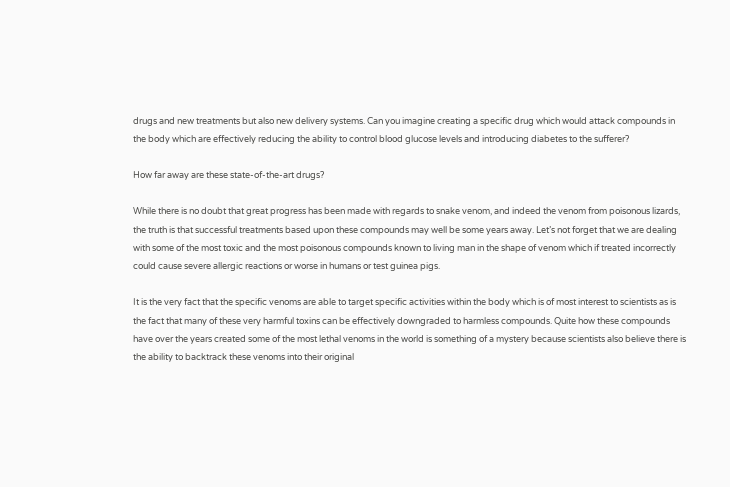drugs and new treatments but also new delivery systems. Can you imagine creating a specific drug which would attack compounds in the body which are effectively reducing the ability to control blood glucose levels and introducing diabetes to the sufferer?

How far away are these state-of-the-art drugs?

While there is no doubt that great progress has been made with regards to snake venom, and indeed the venom from poisonous lizards, the truth is that successful treatments based upon these compounds may well be some years away. Let’s not forget that we are dealing with some of the most toxic and the most poisonous compounds known to living man in the shape of venom which if treated incorrectly could cause severe allergic reactions or worse in humans or test guinea pigs.

It is the very fact that the specific venoms are able to target specific activities within the body which is of most interest to scientists as is the fact that many of these very harmful toxins can be effectively downgraded to harmless compounds. Quite how these compounds have over the years created some of the most lethal venoms in the world is something of a mystery because scientists also believe there is the ability to backtrack these venoms into their original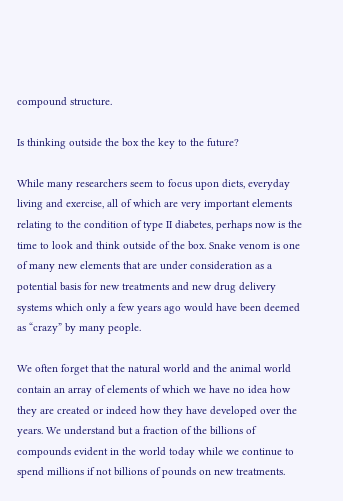compound structure.

Is thinking outside the box the key to the future?

While many researchers seem to focus upon diets, everyday living and exercise, all of which are very important elements relating to the condition of type II diabetes, perhaps now is the time to look and think outside of the box. Snake venom is one of many new elements that are under consideration as a potential basis for new treatments and new drug delivery systems which only a few years ago would have been deemed as “crazy” by many people.

We often forget that the natural world and the animal world contain an array of elements of which we have no idea how they are created or indeed how they have developed over the years. We understand but a fraction of the billions of compounds evident in the world today while we continue to spend millions if not billions of pounds on new treatments.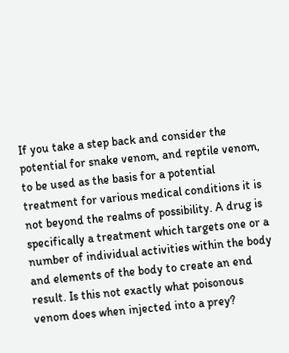If you take a step back and consider the potential for snake venom, and reptile venom, to be used as the basis for a potential treatment for various medical conditions it is not beyond the realms of possibility. A drug is specifically a treatment which targets one or a number of individual activities within the body and elements of the body to create an end result. Is this not exactly what poisonous venom does when injected into a prey?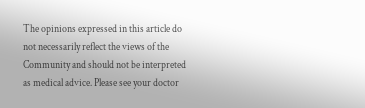The opinions expressed in this article do not necessarily reflect the views of the Community and should not be interpreted as medical advice. Please see your doctor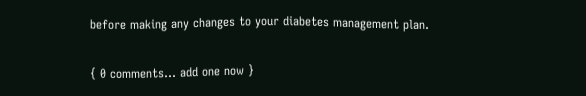before making any changes to your diabetes management plan.

{ 0 comments… add one now }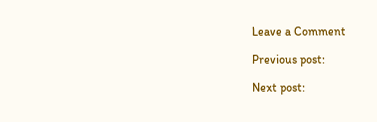Leave a Comment

Previous post:

Next post: